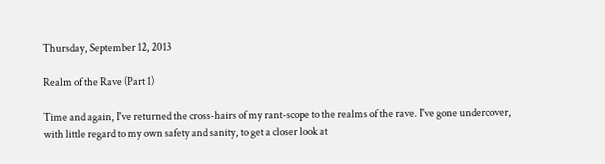Thursday, September 12, 2013

Realm of the Rave (Part 1)

Time and again, I've returned the cross-hairs of my rant-scope to the realms of the rave. I've gone undercover, with little regard to my own safety and sanity, to get a closer look at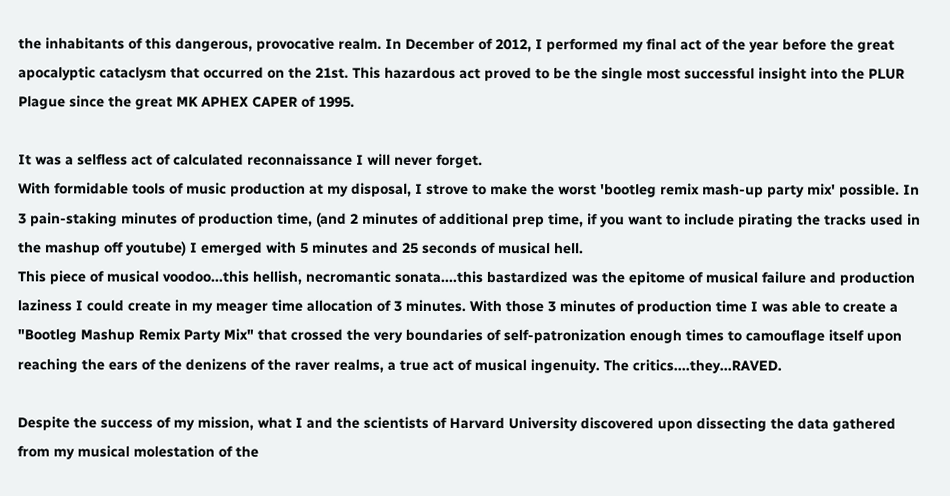the inhabitants of this dangerous, provocative realm. In December of 2012, I performed my final act of the year before the great apocalyptic cataclysm that occurred on the 21st. This hazardous act proved to be the single most successful insight into the PLUR Plague since the great MK APHEX CAPER of 1995.

It was a selfless act of calculated reconnaissance I will never forget.
With formidable tools of music production at my disposal, I strove to make the worst 'bootleg remix mash-up party mix' possible. In 3 pain-staking minutes of production time, (and 2 minutes of additional prep time, if you want to include pirating the tracks used in the mashup off youtube) I emerged with 5 minutes and 25 seconds of musical hell.
This piece of musical voodoo...this hellish, necromantic sonata....this bastardized was the epitome of musical failure and production laziness I could create in my meager time allocation of 3 minutes. With those 3 minutes of production time I was able to create a "Bootleg Mashup Remix Party Mix" that crossed the very boundaries of self-patronization enough times to camouflage itself upon reaching the ears of the denizens of the raver realms, a true act of musical ingenuity. The critics....they...RAVED.

Despite the success of my mission, what I and the scientists of Harvard University discovered upon dissecting the data gathered from my musical molestation of the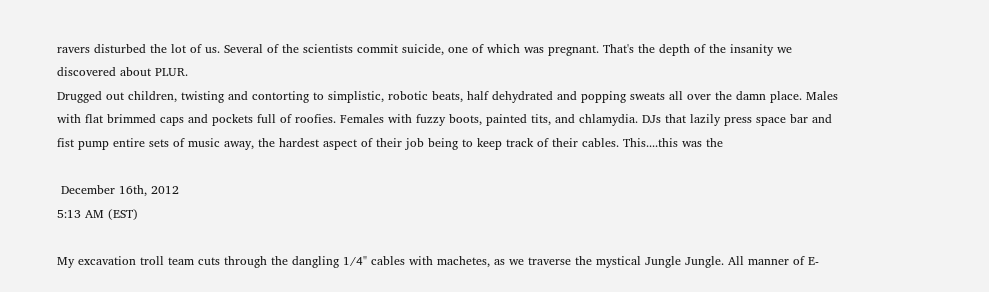ravers disturbed the lot of us. Several of the scientists commit suicide, one of which was pregnant. That's the depth of the insanity we discovered about PLUR.
Drugged out children, twisting and contorting to simplistic, robotic beats, half dehydrated and popping sweats all over the damn place. Males with flat brimmed caps and pockets full of roofies. Females with fuzzy boots, painted tits, and chlamydia. DJs that lazily press space bar and fist pump entire sets of music away, the hardest aspect of their job being to keep track of their cables. This....this was the

 December 16th, 2012
5:13 AM (EST)

My excavation troll team cuts through the dangling 1/4" cables with machetes, as we traverse the mystical Jungle Jungle. All manner of E-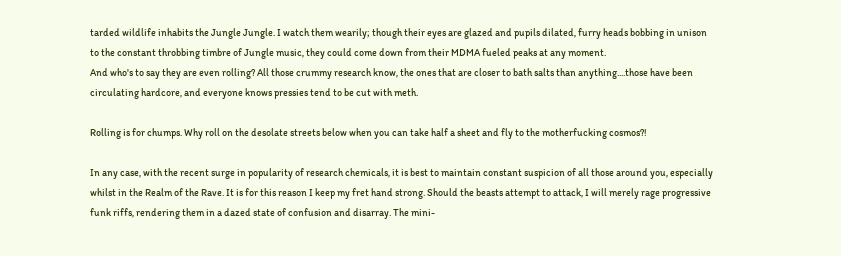tarded wildlife inhabits the Jungle Jungle. I watch them wearily; though their eyes are glazed and pupils dilated, furry heads bobbing in unison to the constant throbbing timbre of Jungle music, they could come down from their MDMA fueled peaks at any moment.
And who's to say they are even rolling? All those crummy research know, the ones that are closer to bath salts than anything....those have been circulating hardcore, and everyone knows pressies tend to be cut with meth.

Rolling is for chumps. Why roll on the desolate streets below when you can take half a sheet and fly to the motherfucking cosmos?!

In any case, with the recent surge in popularity of research chemicals, it is best to maintain constant suspicion of all those around you, especially whilst in the Realm of the Rave. It is for this reason I keep my fret hand strong. Should the beasts attempt to attack, I will merely rage progressive funk riffs, rendering them in a dazed state of confusion and disarray. The mini-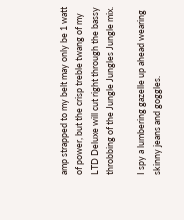amp strapped to my belt may only be 1 watt of power, but the crisp treble twang of my LTD Deluxe will cut right through the bassy throbbing of the Jungle Jungles Jungle mix.

I spy a lumbering gazelle up ahead wearing skinny jeans and goggles.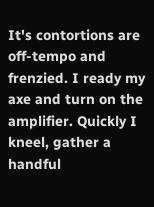It's contortions are off-tempo and frenzied. I ready my axe and turn on the amplifier. Quickly I kneel, gather a handful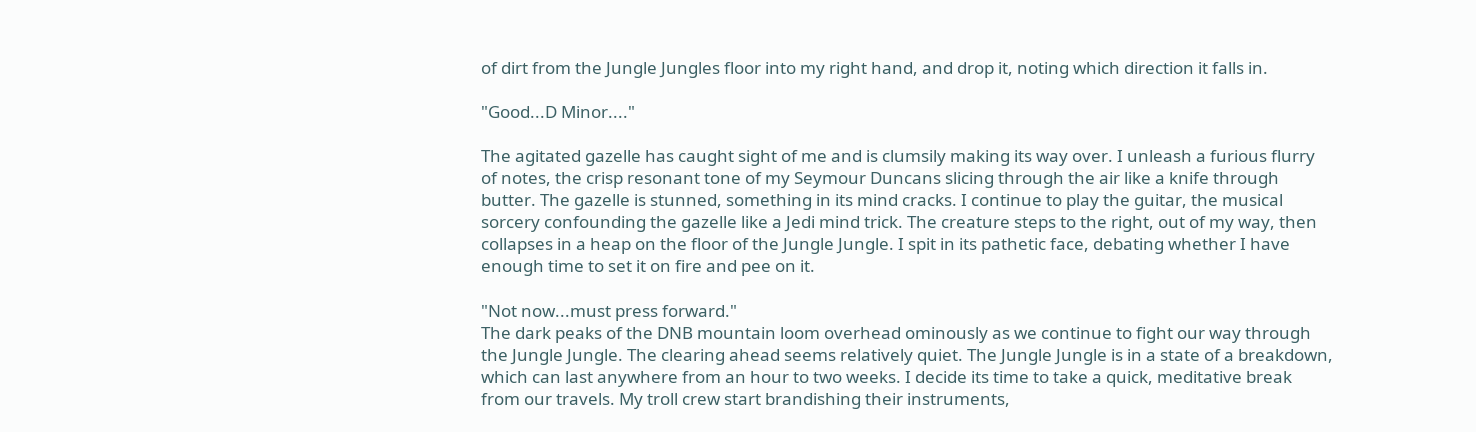of dirt from the Jungle Jungles floor into my right hand, and drop it, noting which direction it falls in.

"Good...D Minor...."

The agitated gazelle has caught sight of me and is clumsily making its way over. I unleash a furious flurry of notes, the crisp resonant tone of my Seymour Duncans slicing through the air like a knife through butter. The gazelle is stunned, something in its mind cracks. I continue to play the guitar, the musical sorcery confounding the gazelle like a Jedi mind trick. The creature steps to the right, out of my way, then collapses in a heap on the floor of the Jungle Jungle. I spit in its pathetic face, debating whether I have enough time to set it on fire and pee on it.

"Not now...must press forward."
The dark peaks of the DNB mountain loom overhead ominously as we continue to fight our way through the Jungle Jungle. The clearing ahead seems relatively quiet. The Jungle Jungle is in a state of a breakdown, which can last anywhere from an hour to two weeks. I decide its time to take a quick, meditative break from our travels. My troll crew start brandishing their instruments,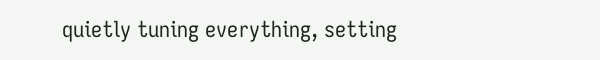quietly tuning everything, setting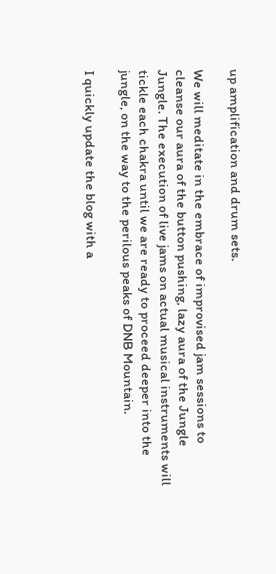up amplification and drum sets.

We will meditate in the embrace of improvised jam sessions to cleanse our aura of the button pushing, lazy aura of the Jungle Jungle. The execution of live jams on actual musical instruments will tickle each chakra until we are ready to proceed deeper into the jungle, on the way to the perilous peaks of DNB Mountain.

I quickly update the blog with a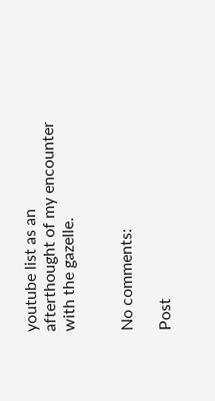youtube list as an afterthought of my encounter with the gazelle.


No comments:

Post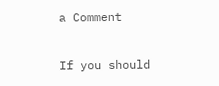a Comment

If you should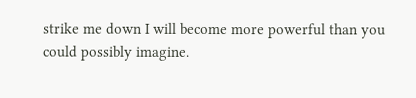strike me down I will become more powerful than you could possibly imagine.